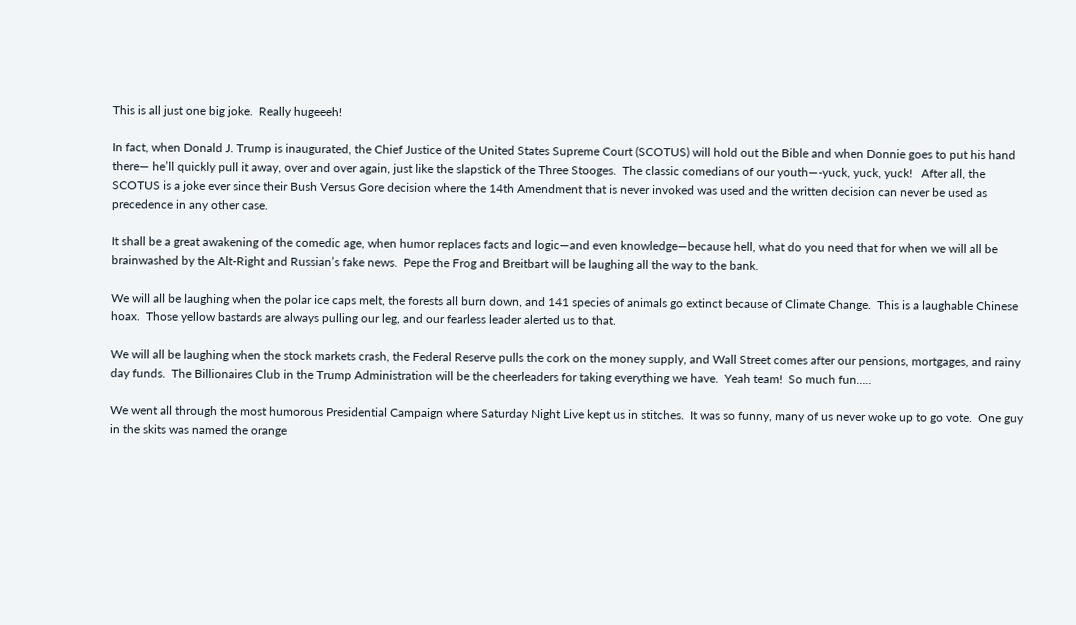This is all just one big joke.  Really hugeeeh!

In fact, when Donald J. Trump is inaugurated, the Chief Justice of the United States Supreme Court (SCOTUS) will hold out the Bible and when Donnie goes to put his hand there— he’ll quickly pull it away, over and over again, just like the slapstick of the Three Stooges.  The classic comedians of our youth—-yuck, yuck, yuck!   After all, the SCOTUS is a joke ever since their Bush Versus Gore decision where the 14th Amendment that is never invoked was used and the written decision can never be used as precedence in any other case.

It shall be a great awakening of the comedic age, when humor replaces facts and logic—and even knowledge—because hell, what do you need that for when we will all be brainwashed by the Alt-Right and Russian’s fake news.  Pepe the Frog and Breitbart will be laughing all the way to the bank.

We will all be laughing when the polar ice caps melt, the forests all burn down, and 141 species of animals go extinct because of Climate Change.  This is a laughable Chinese hoax.  Those yellow bastards are always pulling our leg, and our fearless leader alerted us to that.

We will all be laughing when the stock markets crash, the Federal Reserve pulls the cork on the money supply, and Wall Street comes after our pensions, mortgages, and rainy day funds.  The Billionaires Club in the Trump Administration will be the cheerleaders for taking everything we have.  Yeah team!  So much fun…..

We went all through the most humorous Presidential Campaign where Saturday Night Live kept us in stitches.  It was so funny, many of us never woke up to go vote.  One guy in the skits was named the orange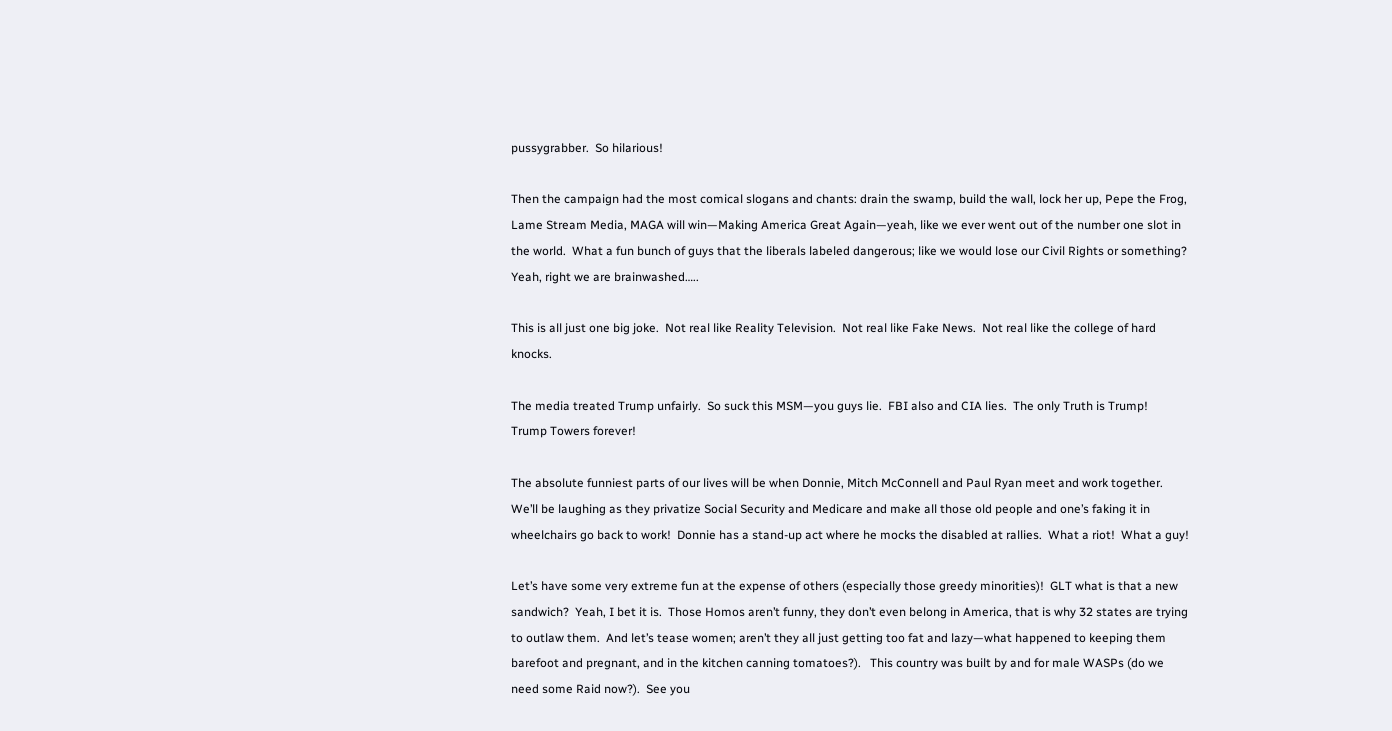pussygrabber.  So hilarious!

Then the campaign had the most comical slogans and chants: drain the swamp, build the wall, lock her up, Pepe the Frog, Lame Stream Media, MAGA will win—Making America Great Again—yeah, like we ever went out of the number one slot in the world.  What a fun bunch of guys that the liberals labeled dangerous; like we would lose our Civil Rights or something?  Yeah, right we are brainwashed…..

This is all just one big joke.  Not real like Reality Television.  Not real like Fake News.  Not real like the college of hard knocks.

The media treated Trump unfairly.  So suck this MSM—you guys lie.  FBI also and CIA lies.  The only Truth is Trump!  Trump Towers forever!

The absolute funniest parts of our lives will be when Donnie, Mitch McConnell and Paul Ryan meet and work together.  We’ll be laughing as they privatize Social Security and Medicare and make all those old people and one’s faking it in wheelchairs go back to work!  Donnie has a stand-up act where he mocks the disabled at rallies.  What a riot!  What a guy!

Let’s have some very extreme fun at the expense of others (especially those greedy minorities)!  GLT what is that a new sandwich?  Yeah, I bet it is.  Those Homos aren’t funny, they don’t even belong in America, that is why 32 states are trying to outlaw them.  And let’s tease women; aren’t they all just getting too fat and lazy—what happened to keeping them barefoot and pregnant, and in the kitchen canning tomatoes?).   This country was built by and for male WASPs (do we need some Raid now?).  See you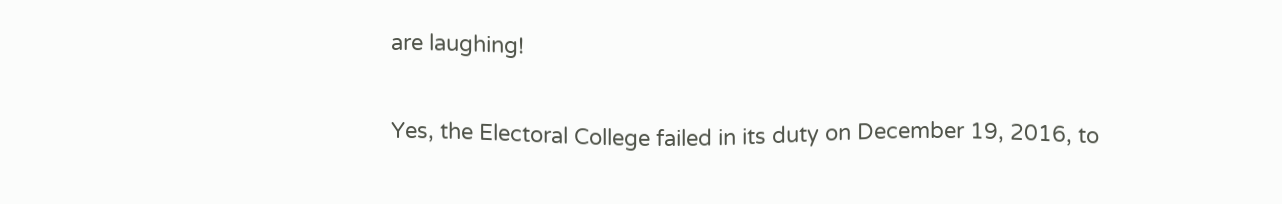are laughing!

Yes, the Electoral College failed in its duty on December 19, 2016, to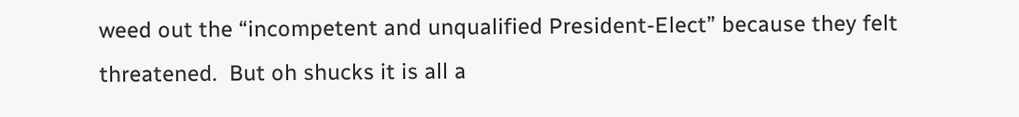weed out the “incompetent and unqualified President-Elect” because they felt threatened.  But oh shucks it is all a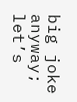big joke anyway; let’s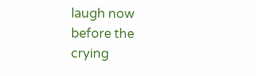laugh now before the crying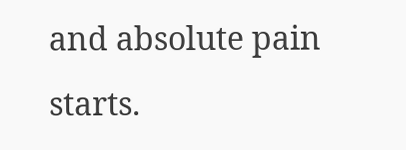and absolute pain starts.